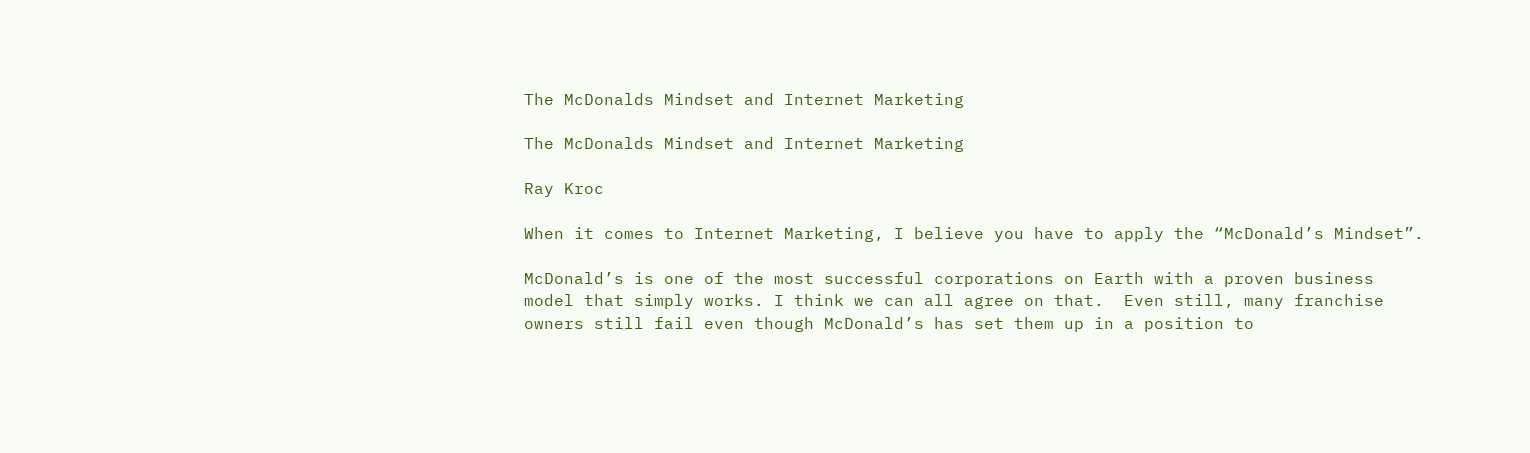The McDonalds Mindset and Internet Marketing

The McDonalds Mindset and Internet Marketing

Ray Kroc

When it comes to Internet Marketing, I believe you have to apply the “McDonald’s Mindset”.

McDonald’s is one of the most successful corporations on Earth with a proven business model that simply works. I think we can all agree on that.  Even still, many franchise owners still fail even though McDonald’s has set them up in a position to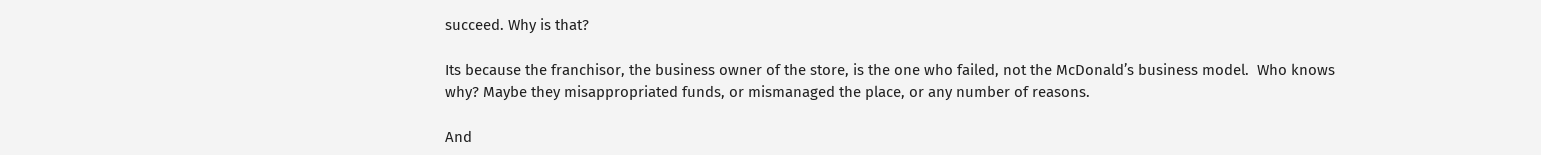succeed. Why is that?

Its because the franchisor, the business owner of the store, is the one who failed, not the McDonald’s business model.  Who knows why? Maybe they misappropriated funds, or mismanaged the place, or any number of reasons.

And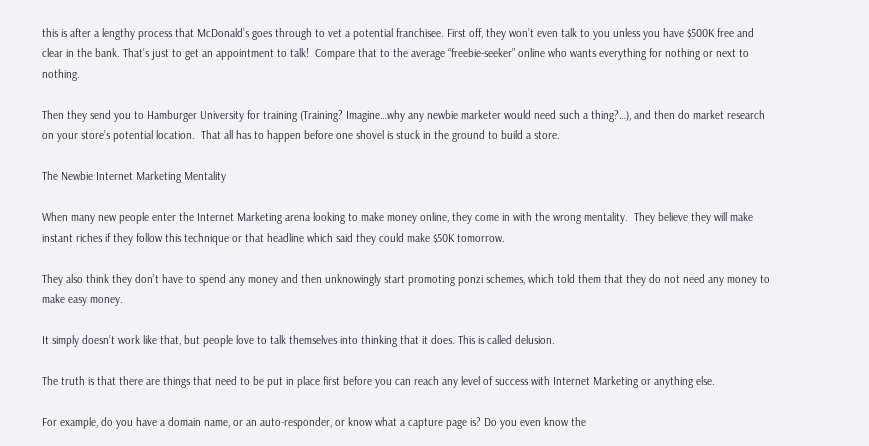this is after a lengthy process that McDonald’s goes through to vet a potential franchisee. First off, they won’t even talk to you unless you have $500K free and clear in the bank. That’s just to get an appointment to talk!  Compare that to the average “freebie-seeker” online who wants everything for nothing or next to nothing.

Then they send you to Hamburger University for training (Training? Imagine…why any newbie marketer would need such a thing?…), and then do market research on your store’s potential location.  That all has to happen before one shovel is stuck in the ground to build a store.

The Newbie Internet Marketing Mentality

When many new people enter the Internet Marketing arena looking to make money online, they come in with the wrong mentality.  They believe they will make instant riches if they follow this technique or that headline which said they could make $50K tomorrow.

They also think they don’t have to spend any money and then unknowingly start promoting ponzi schemes, which told them that they do not need any money to make easy money.

It simply doesn’t work like that, but people love to talk themselves into thinking that it does. This is called delusion.

The truth is that there are things that need to be put in place first before you can reach any level of success with Internet Marketing or anything else.

For example, do you have a domain name, or an auto-responder, or know what a capture page is? Do you even know the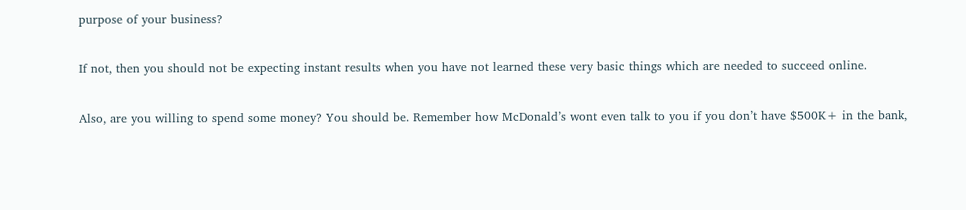purpose of your business?

If not, then you should not be expecting instant results when you have not learned these very basic things which are needed to succeed online.

Also, are you willing to spend some money? You should be. Remember how McDonald’s wont even talk to you if you don’t have $500K+ in the bank,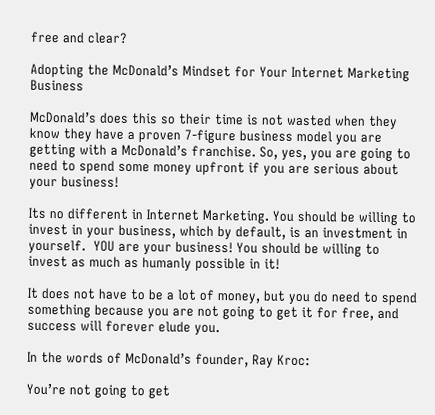free and clear?

Adopting the McDonald’s Mindset for Your Internet Marketing Business

McDonald’s does this so their time is not wasted when they know they have a proven 7-figure business model you are getting with a McDonald’s franchise. So, yes, you are going to need to spend some money upfront if you are serious about your business!

Its no different in Internet Marketing. You should be willing to invest in your business, which by default, is an investment in yourself.  YOU are your business! You should be willing to invest as much as humanly possible in it!

It does not have to be a lot of money, but you do need to spend something because you are not going to get it for free, and success will forever elude you.

In the words of McDonald’s founder, Ray Kroc:

You’re not going to get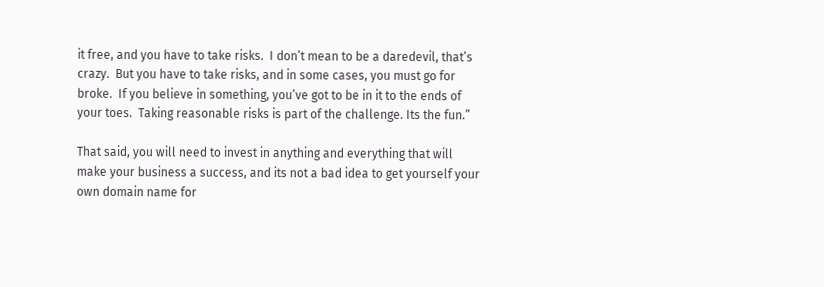it free, and you have to take risks.  I don’t mean to be a daredevil, that’s crazy.  But you have to take risks, and in some cases, you must go for broke.  If you believe in something, you’ve got to be in it to the ends of your toes.  Taking reasonable risks is part of the challenge. Its the fun.”

That said, you will need to invest in anything and everything that will make your business a success, and its not a bad idea to get yourself your own domain name for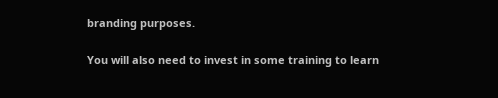branding purposes.

You will also need to invest in some training to learn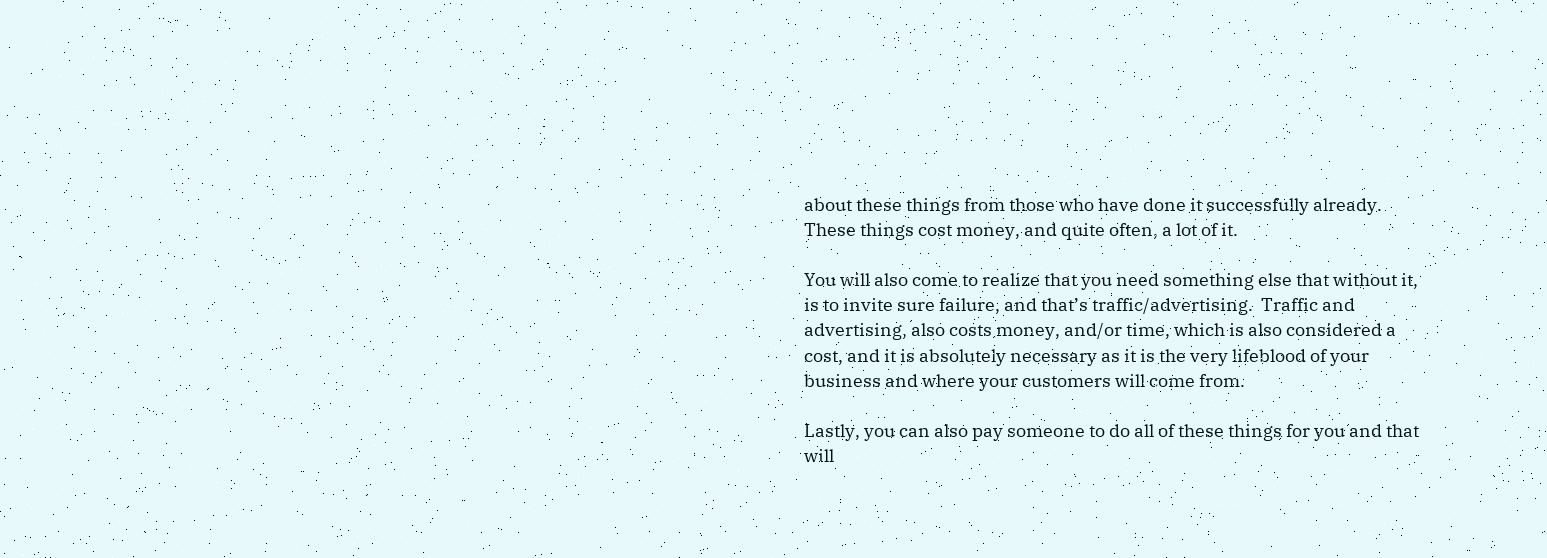about these things from those who have done it successfully already. These things cost money, and quite often, a lot of it.

You will also come to realize that you need something else that without it, is to invite sure failure, and that’s traffic/advertising.  Traffic and advertising, also costs money, and/or time, which is also considered a cost, and it is absolutely necessary as it is the very lifeblood of your business and where your customers will come from.

Lastly, you can also pay someone to do all of these things for you and that will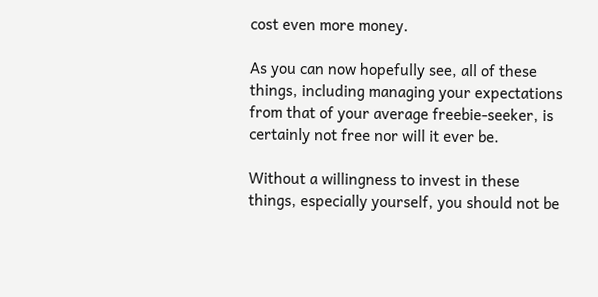cost even more money.

As you can now hopefully see, all of these things, including managing your expectations from that of your average freebie-seeker, is certainly not free nor will it ever be.

Without a willingness to invest in these things, especially yourself, you should not be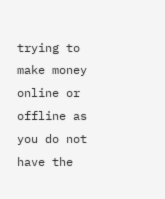trying to make money online or offline as you do not have the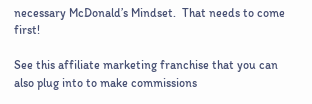necessary McDonald’s Mindset.  That needs to come first!

See this affiliate marketing franchise that you can also plug into to make commissions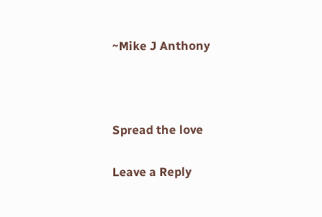~Mike J Anthony



Spread the love

Leave a Reply